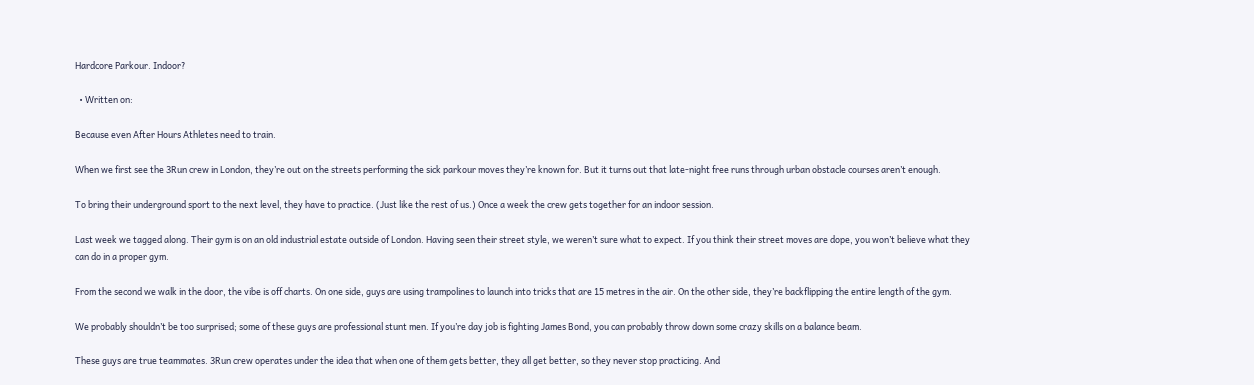Hardcore Parkour. Indoor?

  • Written on:

Because even After Hours Athletes need to train.

When we first see the 3Run crew in London, they’re out on the streets performing the sick parkour moves they’re known for. But it turns out that late-night free runs through urban obstacle courses aren’t enough.

To bring their underground sport to the next level, they have to practice. (Just like the rest of us.) Once a week the crew gets together for an indoor session.

Last week we tagged along. Their gym is on an old industrial estate outside of London. Having seen their street style, we weren’t sure what to expect. If you think their street moves are dope, you won’t believe what they can do in a proper gym.

From the second we walk in the door, the vibe is off charts. On one side, guys are using trampolines to launch into tricks that are 15 metres in the air. On the other side, they’re backflipping the entire length of the gym.

We probably shouldn’t be too surprised; some of these guys are professional stunt men. If you’re day job is fighting James Bond, you can probably throw down some crazy skills on a balance beam.

These guys are true teammates. 3Run crew operates under the idea that when one of them gets better, they all get better, so they never stop practicing. And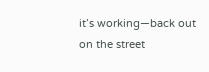it’s working—back out on the street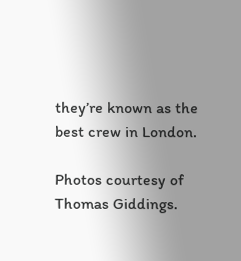they’re known as the best crew in London.

Photos courtesy of Thomas Giddings.